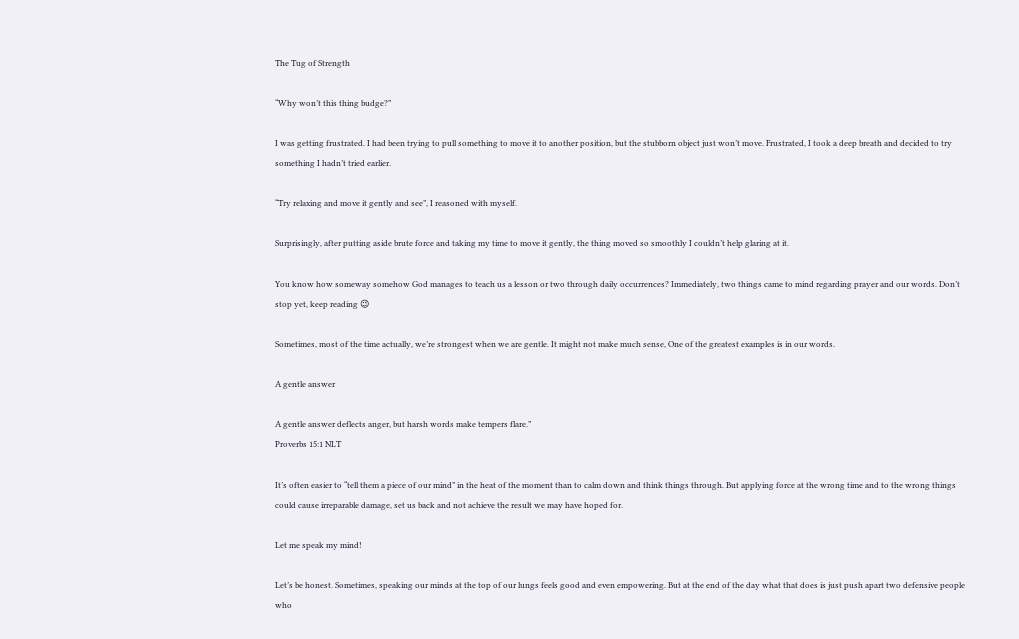The Tug of Strength

“Why won’t this thing budge?”

I was getting frustrated. I had been trying to pull something to move it to another position, but the stubborn object just won’t move. Frustrated, I took a deep breath and decided to try something I hadn’t tried earlier.

“Try relaxing and move it gently and see”, I reasoned with myself.

Surprisingly, after putting aside brute force and taking my time to move it gently, the thing moved so smoothly I couldn’t help glaring at it.

You know how someway somehow God manages to teach us a lesson or two through daily occurrences? Immediately, two things came to mind regarding prayer and our words. Don’t stop yet, keep reading 😉

Sometimes, most of the time actually, we’re strongest when we are gentle. It might not make much sense, One of the greatest examples is in our words.

A gentle answer

A gentle answer deflects anger, but harsh words make tempers flare.”
Proverbs 15:1 NLT

It’s often easier to “tell them a piece of our mind” in the heat of the moment than to calm down and think things through. But applying force at the wrong time and to the wrong things could cause irreparable damage, set us back and not achieve the result we may have hoped for.

Let me speak my mind!

Let’s be honest. Sometimes, speaking our minds at the top of our lungs feels good and even empowering. But at the end of the day what that does is just push apart two defensive people who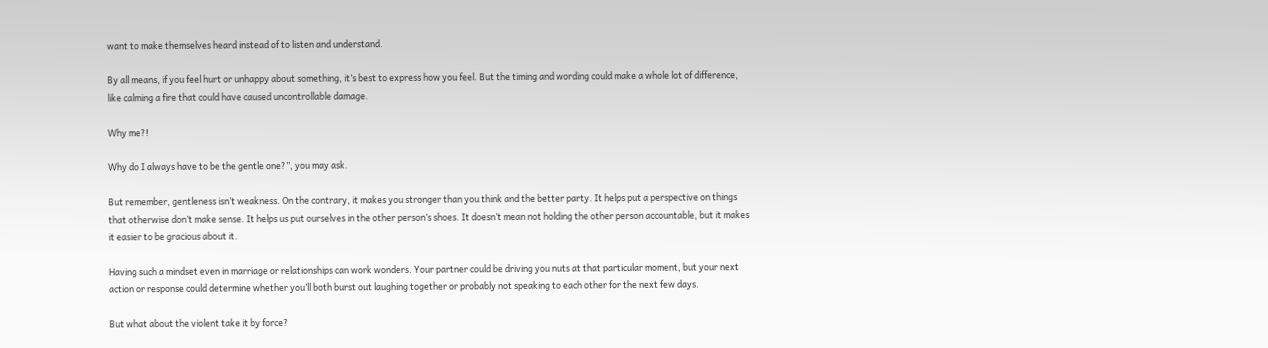want to make themselves heard instead of to listen and understand.

By all means, if you feel hurt or unhappy about something, it’s best to express how you feel. But the timing and wording could make a whole lot of difference, like calming a fire that could have caused uncontrollable damage.

Why me?!

Why do I always have to be the gentle one?”, you may ask.

But remember, gentleness isn’t weakness. On the contrary, it makes you stronger than you think and the better party. It helps put a perspective on things that otherwise don’t make sense. It helps us put ourselves in the other person’s shoes. It doesn’t mean not holding the other person accountable, but it makes it easier to be gracious about it.

Having such a mindset even in marriage or relationships can work wonders. Your partner could be driving you nuts at that particular moment, but your next action or response could determine whether you’ll both burst out laughing together or probably not speaking to each other for the next few days.

But what about the violent take it by force?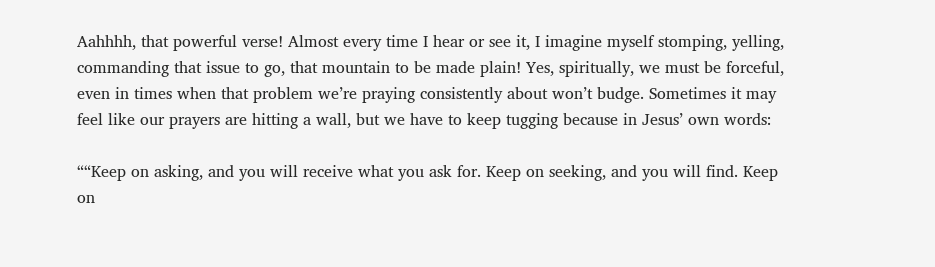Aahhhh, that powerful verse! Almost every time I hear or see it, I imagine myself stomping, yelling, commanding that issue to go, that mountain to be made plain! Yes, spiritually, we must be forceful, even in times when that problem we’re praying consistently about won’t budge. Sometimes it may feel like our prayers are hitting a wall, but we have to keep tugging because in Jesus’ own words:

““Keep on asking, and you will receive what you ask for. Keep on seeking, and you will find. Keep on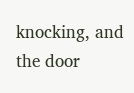knocking, and the door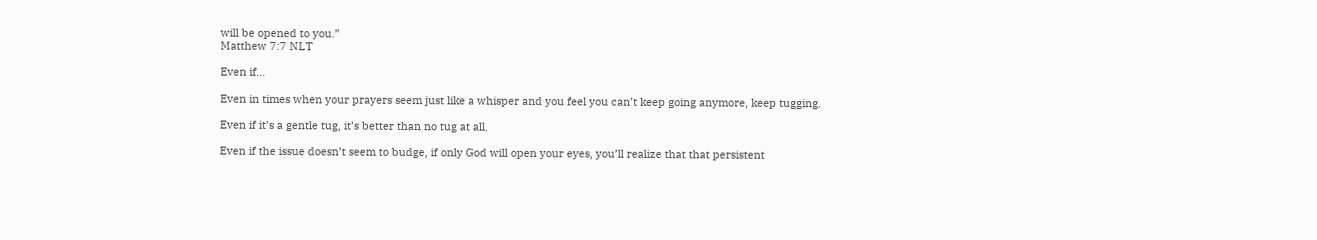will be opened to you.”
Matthew 7:7 NLT

Even if…

Even in times when your prayers seem just like a whisper and you feel you can’t keep going anymore, keep tugging.

Even if it’s a gentle tug, it’s better than no tug at all.

Even if the issue doesn’t seem to budge, if only God will open your eyes, you’ll realize that that persistent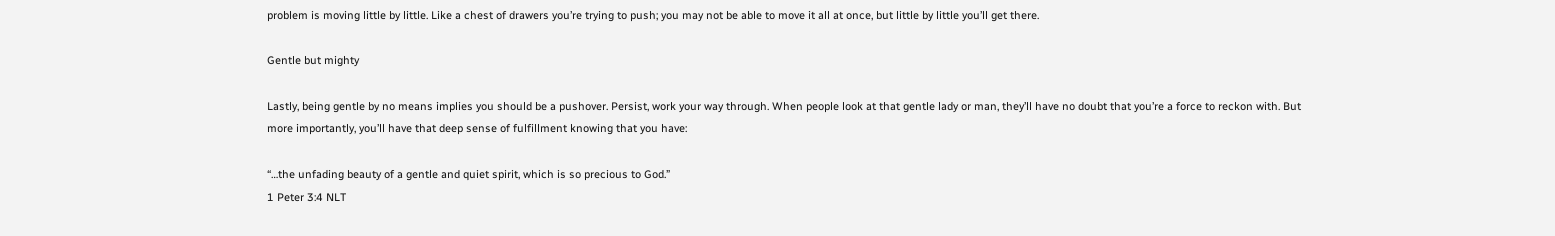problem is moving little by little. Like a chest of drawers you’re trying to push; you may not be able to move it all at once, but little by little you’ll get there.

Gentle but mighty

Lastly, being gentle by no means implies you should be a pushover. Persist, work your way through. When people look at that gentle lady or man, they’ll have no doubt that you’re a force to reckon with. But more importantly, you’ll have that deep sense of fulfillment knowing that you have:

“…the unfading beauty of a gentle and quiet spirit, which is so precious to God.”
1 Peter 3:4 NLT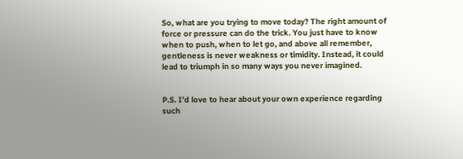So, what are you trying to move today? The right amount of force or pressure can do the trick. You just have to know when to push, when to let go, and above all remember, gentleness is never weakness or timidity. Instead, it could lead to triumph in so many ways you never imagined.


P.S. I’d love to hear about your own experience regarding such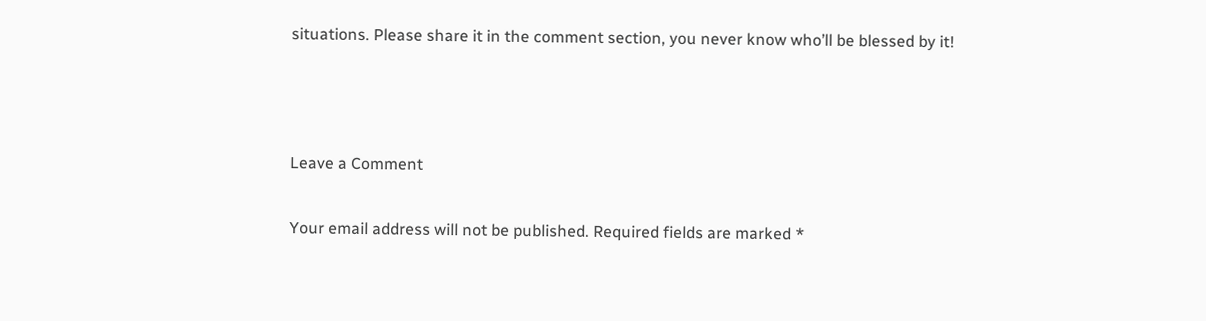situations. Please share it in the comment section, you never know who’ll be blessed by it!



Leave a Comment

Your email address will not be published. Required fields are marked *